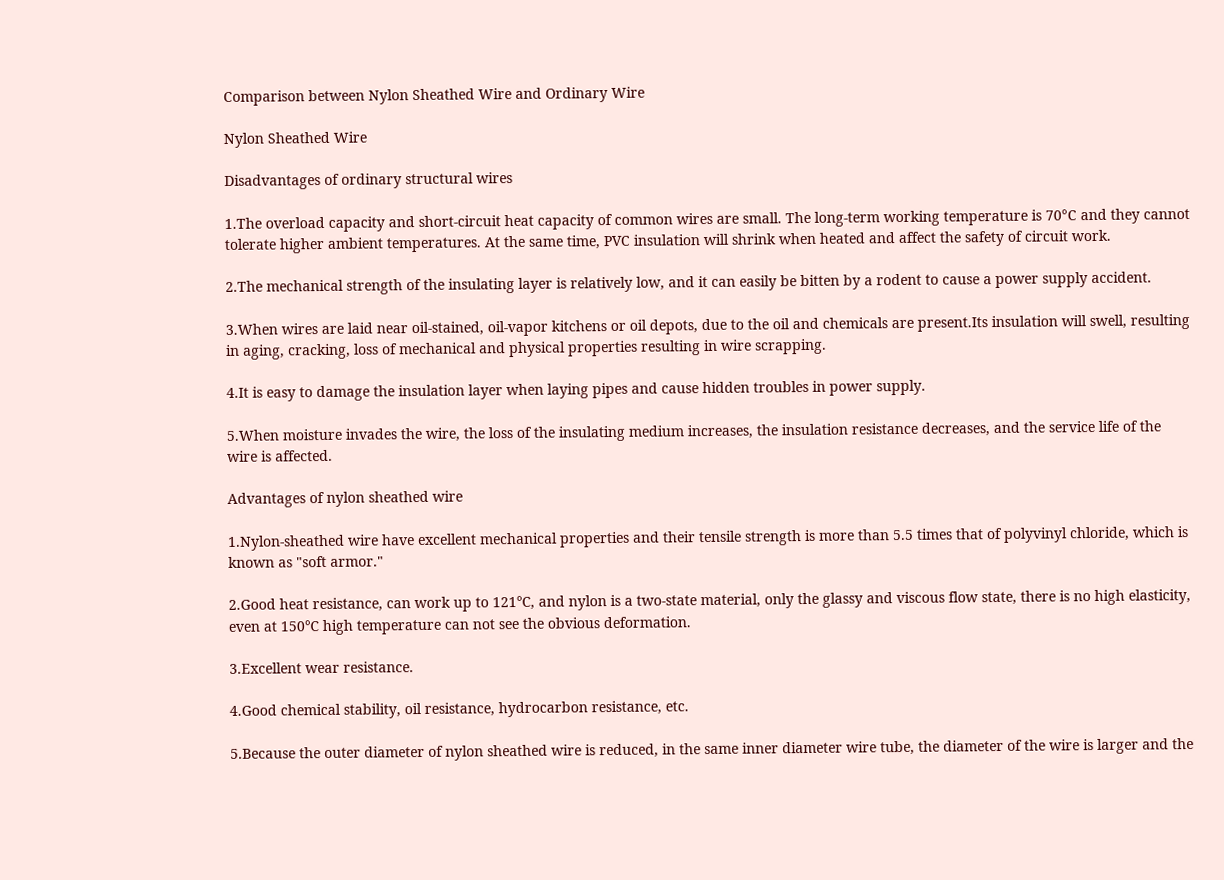Comparison between Nylon Sheathed Wire and Ordinary Wire

Nylon Sheathed Wire

Disadvantages of ordinary structural wires

1.The overload capacity and short-circuit heat capacity of common wires are small. The long-term working temperature is 70°C and they cannot tolerate higher ambient temperatures. At the same time, PVC insulation will shrink when heated and affect the safety of circuit work.

2.The mechanical strength of the insulating layer is relatively low, and it can easily be bitten by a rodent to cause a power supply accident.

3.When wires are laid near oil-stained, oil-vapor kitchens or oil depots, due to the oil and chemicals are present.Its insulation will swell, resulting in aging, cracking, loss of mechanical and physical properties resulting in wire scrapping.

4.It is easy to damage the insulation layer when laying pipes and cause hidden troubles in power supply.

5.When moisture invades the wire, the loss of the insulating medium increases, the insulation resistance decreases, and the service life of the wire is affected.

Advantages of nylon sheathed wire

1.Nylon-sheathed wire have excellent mechanical properties and their tensile strength is more than 5.5 times that of polyvinyl chloride, which is known as "soft armor."

2.Good heat resistance, can work up to 121℃, and nylon is a two-state material, only the glassy and viscous flow state, there is no high elasticity, even at 150℃ high temperature can not see the obvious deformation.

3.Excellent wear resistance.

4.Good chemical stability, oil resistance, hydrocarbon resistance, etc.

5.Because the outer diameter of nylon sheathed wire is reduced, in the same inner diameter wire tube, the diameter of the wire is larger and the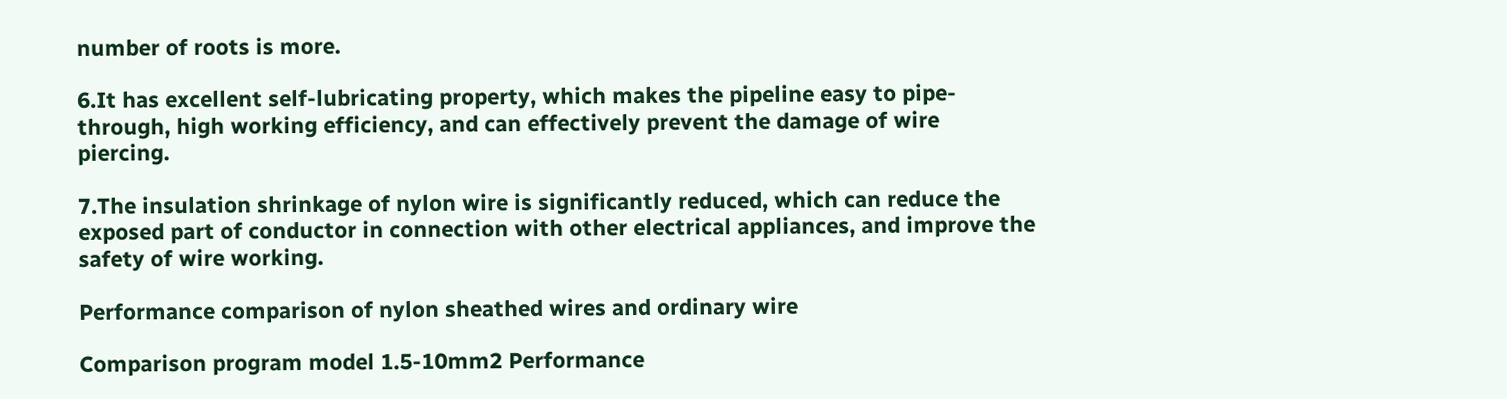number of roots is more.

6.It has excellent self-lubricating property, which makes the pipeline easy to pipe-through, high working efficiency, and can effectively prevent the damage of wire piercing.

7.The insulation shrinkage of nylon wire is significantly reduced, which can reduce the exposed part of conductor in connection with other electrical appliances, and improve the safety of wire working.

Performance comparison of nylon sheathed wires and ordinary wire

Comparison program model 1.5-10mm2 Performance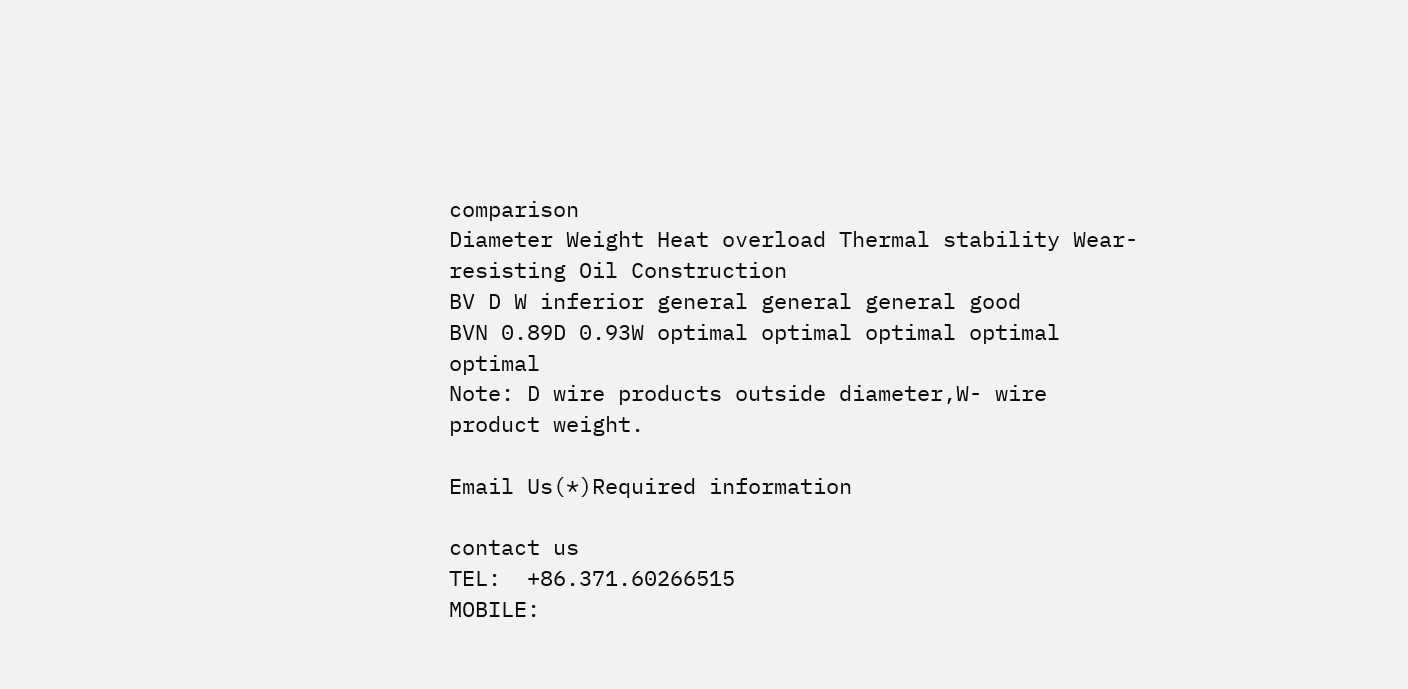comparison
Diameter Weight Heat overload Thermal stability Wear-resisting Oil Construction
BV D W inferior general general general good
BVN 0.89D 0.93W optimal optimal optimal optimal optimal
Note: D wire products outside diameter,W- wire product weight.

Email Us(*)Required information

contact us
TEL:  +86.371.60266515
MOBILE: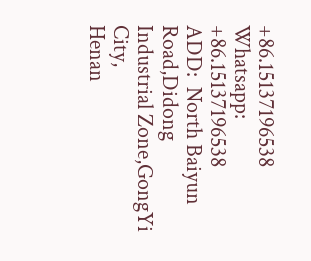+86.15137196538
Whatsapp: +86.15137196538
ADD:  North Baiyun Road,Didong
Industrial Zone,GongYi City,
Henan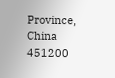Province, China  451200